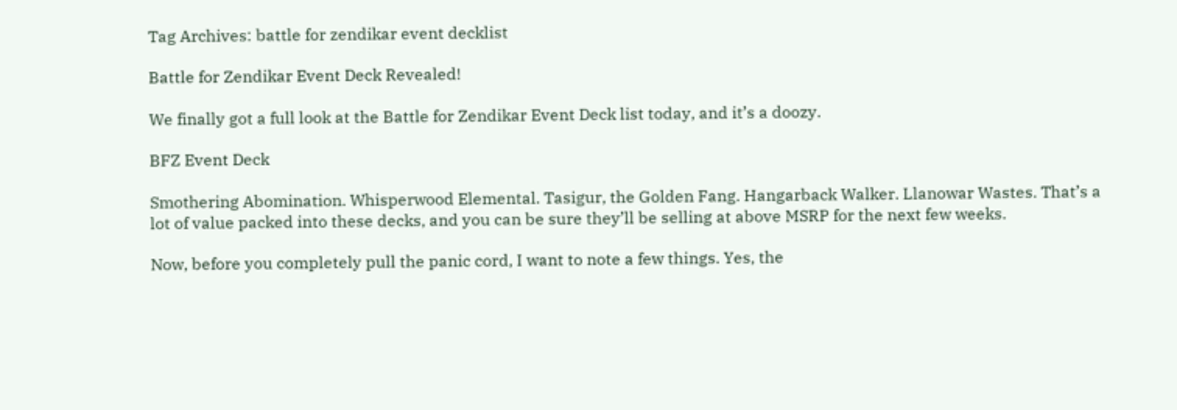Tag Archives: battle for zendikar event decklist

Battle for Zendikar Event Deck Revealed!

We finally got a full look at the Battle for Zendikar Event Deck list today, and it’s a doozy.

BFZ Event Deck

Smothering Abomination. Whisperwood Elemental. Tasigur, the Golden Fang. Hangarback Walker. Llanowar Wastes. That’s a lot of value packed into these decks, and you can be sure they’ll be selling at above MSRP for the next few weeks.

Now, before you completely pull the panic cord, I want to note a few things. Yes, the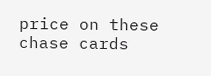price on these chase cards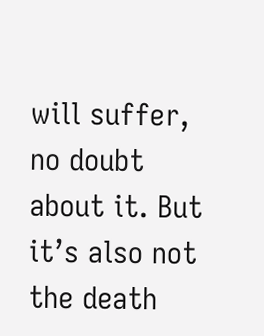will suffer, no doubt about it. But it’s also not the death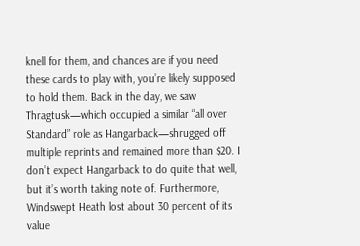knell for them, and chances are if you need these cards to play with, you’re likely supposed to hold them. Back in the day, we saw Thragtusk—which occupied a similar “all over Standard” role as Hangarback—shrugged off multiple reprints and remained more than $20. I don’t expect Hangarback to do quite that well, but it’s worth taking note of. Furthermore, Windswept Heath lost about 30 percent of its value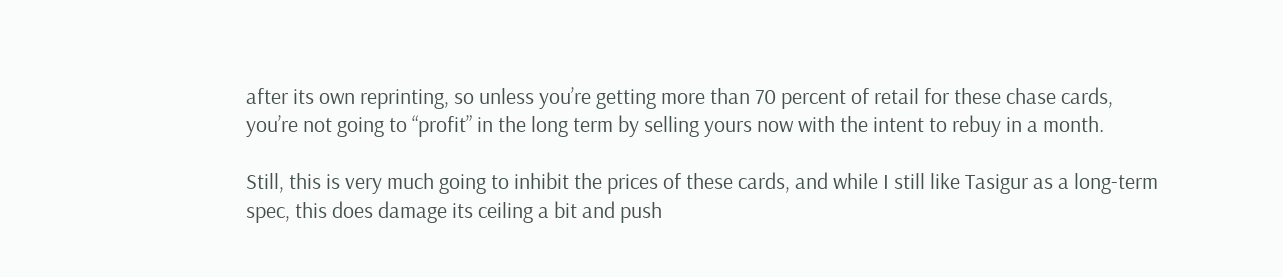after its own reprinting, so unless you’re getting more than 70 percent of retail for these chase cards, you’re not going to “profit” in the long term by selling yours now with the intent to rebuy in a month.

Still, this is very much going to inhibit the prices of these cards, and while I still like Tasigur as a long-term spec, this does damage its ceiling a bit and push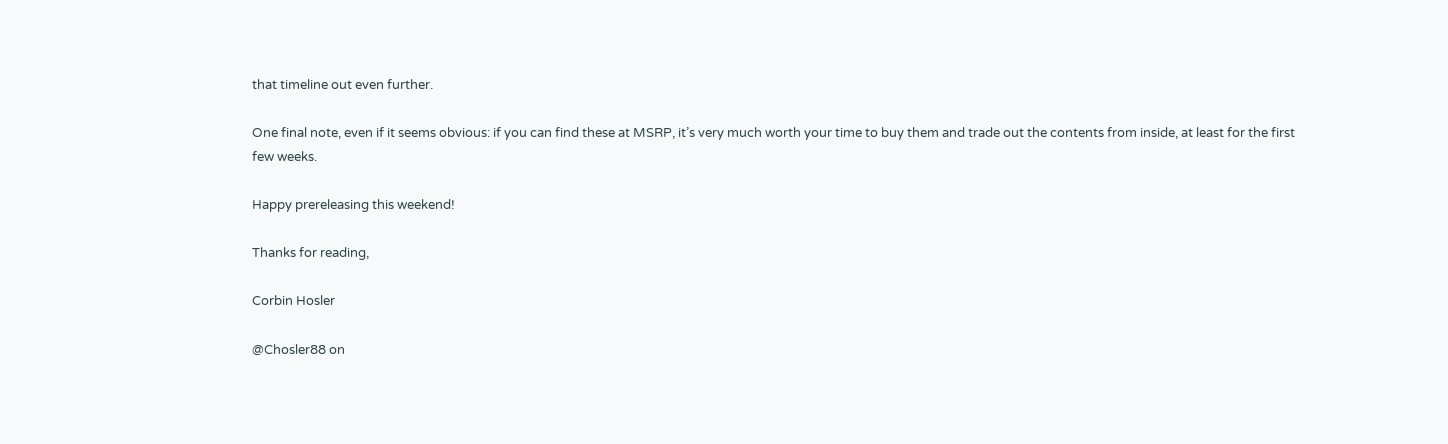that timeline out even further.

One final note, even if it seems obvious: if you can find these at MSRP, it’s very much worth your time to buy them and trade out the contents from inside, at least for the first few weeks.

Happy prereleasing this weekend!

Thanks for reading,

Corbin Hosler

@Chosler88 on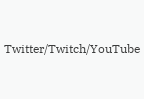Twitter/Twitch/YouTube